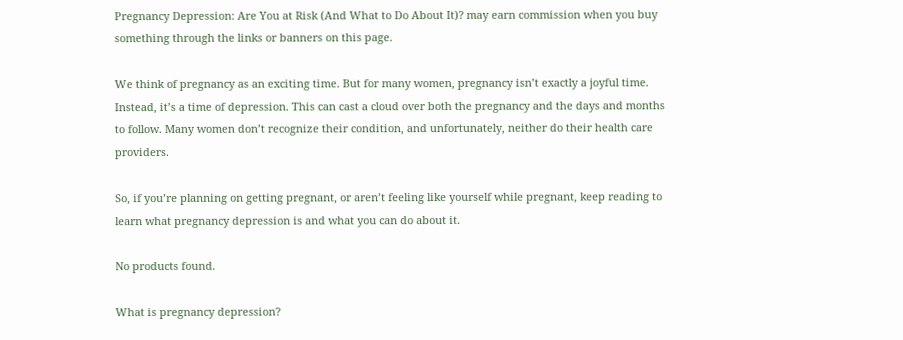Pregnancy Depression: Are You at Risk (And What to Do About It)? may earn commission when you buy something through the links or banners on this page.

We think of pregnancy as an exciting time. But for many women, pregnancy isn’t exactly a joyful time. Instead, it’s a time of depression. This can cast a cloud over both the pregnancy and the days and months to follow. Many women don’t recognize their condition, and unfortunately, neither do their health care providers.

So, if you’re planning on getting pregnant, or aren’t feeling like yourself while pregnant, keep reading to learn what pregnancy depression is and what you can do about it.

No products found.

What is pregnancy depression?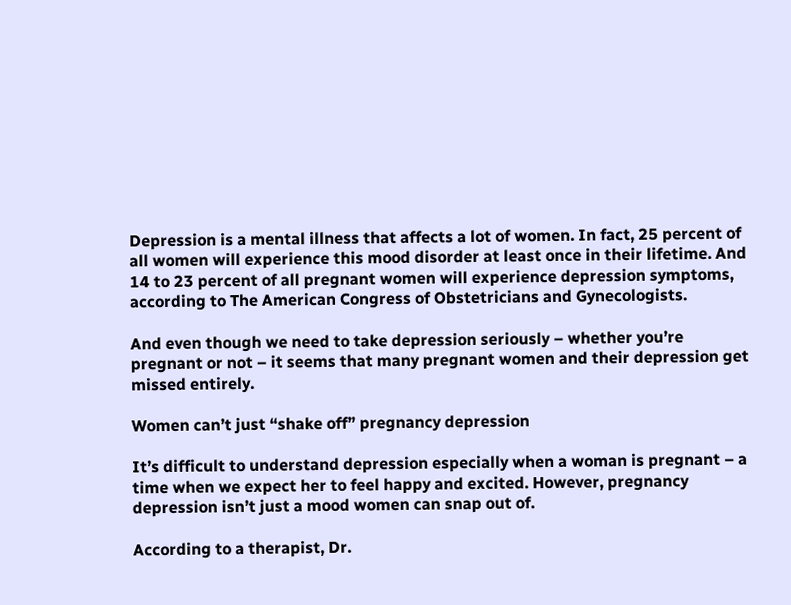Depression is a mental illness that affects a lot of women. In fact, 25 percent of all women will experience this mood disorder at least once in their lifetime. And 14 to 23 percent of all pregnant women will experience depression symptoms, according to The American Congress of Obstetricians and Gynecologists.

And even though we need to take depression seriously – whether you’re pregnant or not – it seems that many pregnant women and their depression get missed entirely.

Women can’t just “shake off” pregnancy depression

It’s difficult to understand depression especially when a woman is pregnant – a time when we expect her to feel happy and excited. However, pregnancy depression isn’t just a mood women can snap out of.

According to a therapist, Dr.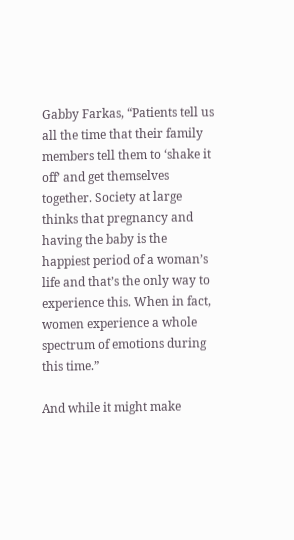Gabby Farkas, “Patients tell us all the time that their family members tell them to ‘shake it off’ and get themselves together. Society at large thinks that pregnancy and having the baby is the happiest period of a woman’s life and that’s the only way to experience this. When in fact, women experience a whole spectrum of emotions during this time.”

And while it might make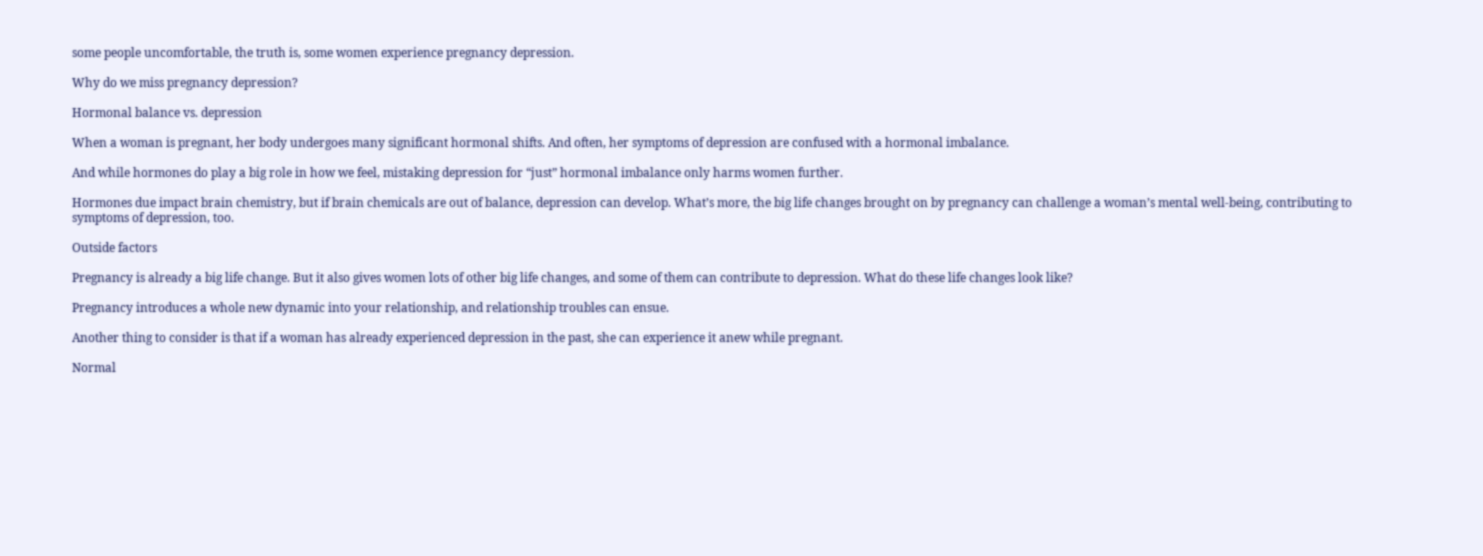some people uncomfortable, the truth is, some women experience pregnancy depression.

Why do we miss pregnancy depression?

Hormonal balance vs. depression

When a woman is pregnant, her body undergoes many significant hormonal shifts. And often, her symptoms of depression are confused with a hormonal imbalance.

And while hormones do play a big role in how we feel, mistaking depression for “just” hormonal imbalance only harms women further.

Hormones due impact brain chemistry, but if brain chemicals are out of balance, depression can develop. What’s more, the big life changes brought on by pregnancy can challenge a woman’s mental well-being, contributing to symptoms of depression, too.

Outside factors

Pregnancy is already a big life change. But it also gives women lots of other big life changes, and some of them can contribute to depression. What do these life changes look like?

Pregnancy introduces a whole new dynamic into your relationship, and relationship troubles can ensue.

Another thing to consider is that if a woman has already experienced depression in the past, she can experience it anew while pregnant.

Normal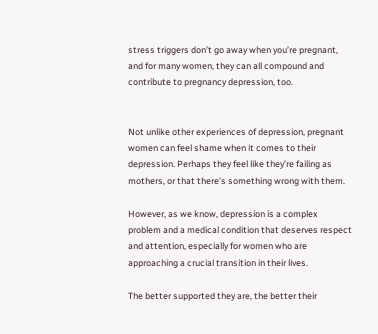stress triggers don’t go away when you’re pregnant, and for many women, they can all compound and contribute to pregnancy depression, too.


Not unlike other experiences of depression, pregnant women can feel shame when it comes to their depression. Perhaps they feel like they’re failing as mothers, or that there’s something wrong with them.

However, as we know, depression is a complex problem and a medical condition that deserves respect and attention, especially for women who are approaching a crucial transition in their lives.

The better supported they are, the better their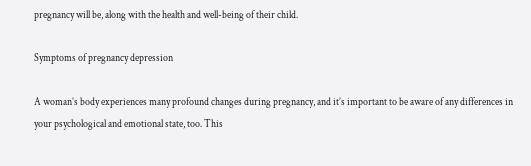pregnancy will be, along with the health and well-being of their child.

Symptoms of pregnancy depression

A woman’s body experiences many profound changes during pregnancy, and it’s important to be aware of any differences in your psychological and emotional state, too. This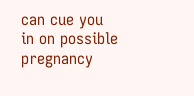can cue you in on possible pregnancy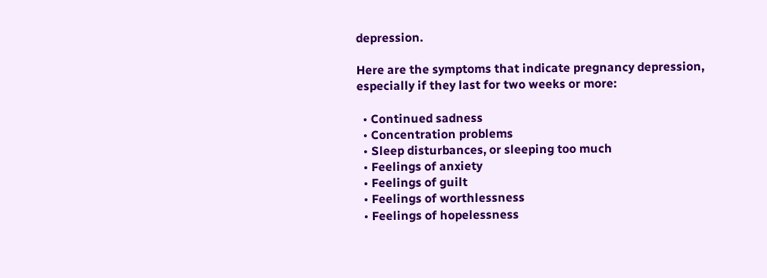depression.

Here are the symptoms that indicate pregnancy depression, especially if they last for two weeks or more:

  • Continued sadness
  • Concentration problems
  • Sleep disturbances, or sleeping too much
  • Feelings of anxiety
  • Feelings of guilt
  • Feelings of worthlessness
  • Feelings of hopelessness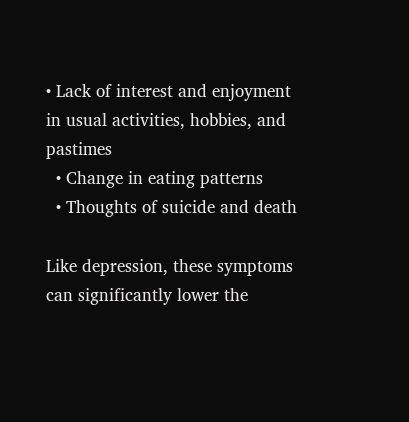• Lack of interest and enjoyment in usual activities, hobbies, and pastimes
  • Change in eating patterns
  • Thoughts of suicide and death

Like depression, these symptoms can significantly lower the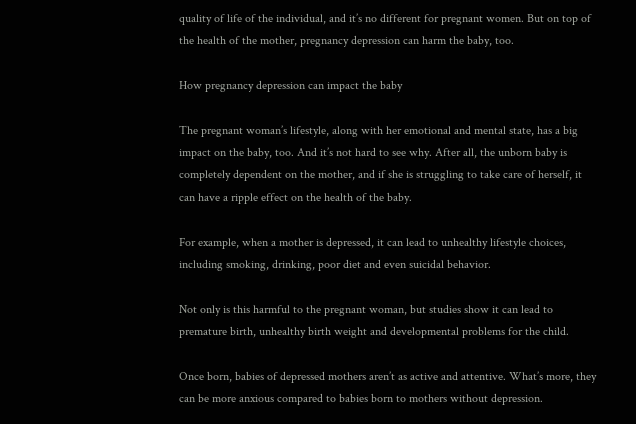quality of life of the individual, and it’s no different for pregnant women. But on top of the health of the mother, pregnancy depression can harm the baby, too.

How pregnancy depression can impact the baby

The pregnant woman’s lifestyle, along with her emotional and mental state, has a big impact on the baby, too. And it’s not hard to see why. After all, the unborn baby is completely dependent on the mother, and if she is struggling to take care of herself, it can have a ripple effect on the health of the baby.

For example, when a mother is depressed, it can lead to unhealthy lifestyle choices, including smoking, drinking, poor diet and even suicidal behavior.

Not only is this harmful to the pregnant woman, but studies show it can lead to premature birth, unhealthy birth weight and developmental problems for the child.

Once born, babies of depressed mothers aren’t as active and attentive. What’s more, they can be more anxious compared to babies born to mothers without depression.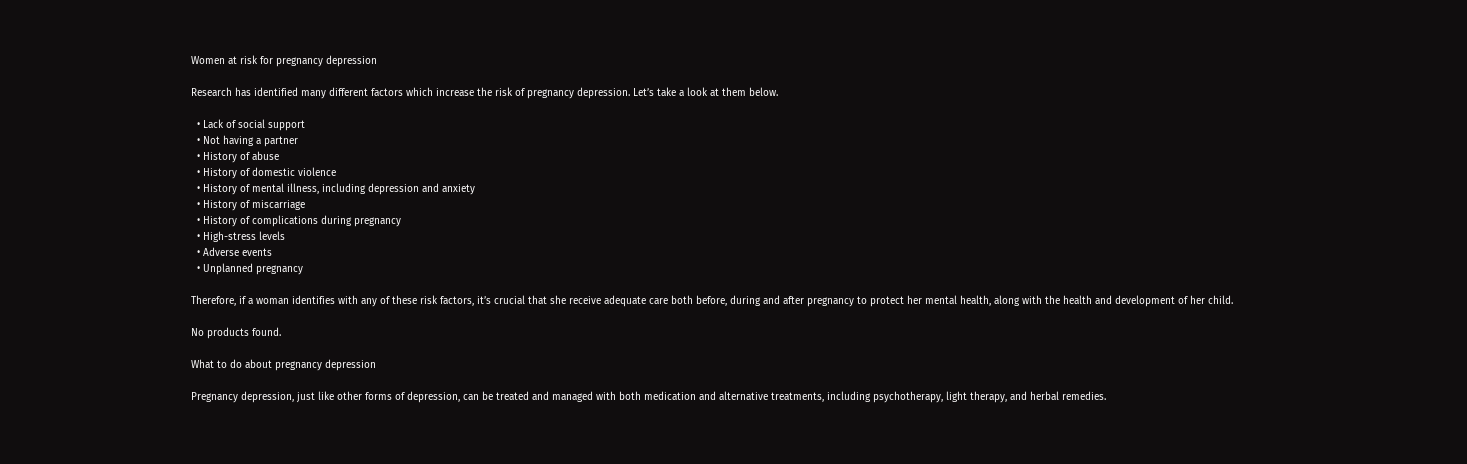Women at risk for pregnancy depression

Research has identified many different factors which increase the risk of pregnancy depression. Let’s take a look at them below.

  • Lack of social support
  • Not having a partner
  • History of abuse
  • History of domestic violence
  • History of mental illness, including depression and anxiety
  • History of miscarriage
  • History of complications during pregnancy
  • High-stress levels
  • Adverse events
  • Unplanned pregnancy

Therefore, if a woman identifies with any of these risk factors, it’s crucial that she receive adequate care both before, during and after pregnancy to protect her mental health, along with the health and development of her child.

No products found.

What to do about pregnancy depression

Pregnancy depression, just like other forms of depression, can be treated and managed with both medication and alternative treatments, including psychotherapy, light therapy, and herbal remedies.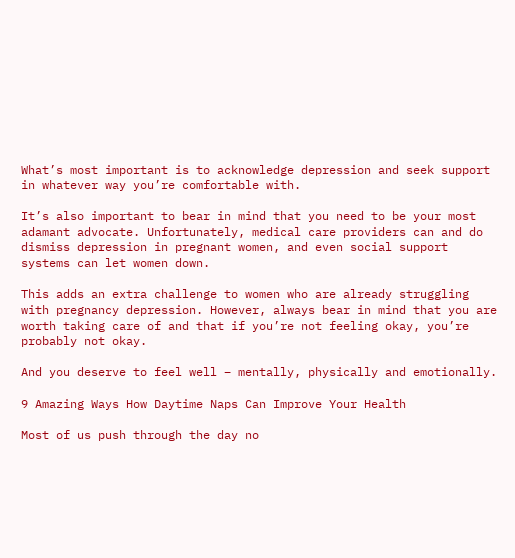What’s most important is to acknowledge depression and seek support in whatever way you’re comfortable with.

It’s also important to bear in mind that you need to be your most adamant advocate. Unfortunately, medical care providers can and do dismiss depression in pregnant women, and even social support systems can let women down.

This adds an extra challenge to women who are already struggling with pregnancy depression. However, always bear in mind that you are worth taking care of and that if you’re not feeling okay, you’re probably not okay.

And you deserve to feel well – mentally, physically and emotionally.

9 Amazing Ways How Daytime Naps Can Improve Your Health

Most of us push through the day no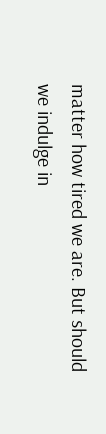matter how tired we are. But should we indulge in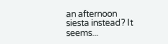an afternoon siesta instead? It seems...